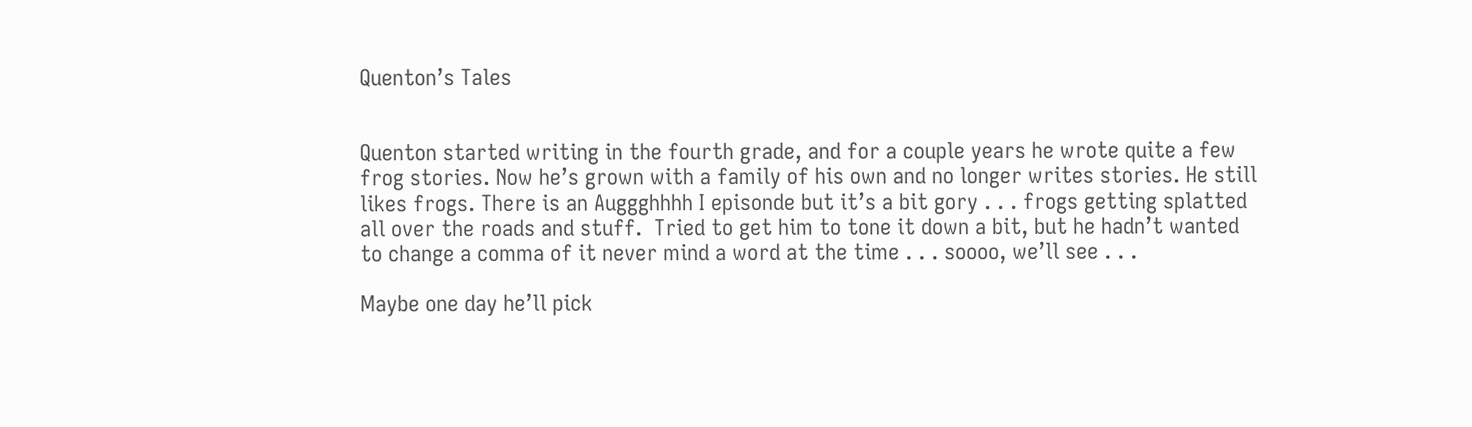Quenton’s Tales


Quenton started writing in the fourth grade, and for a couple years he wrote quite a few frog stories. Now he’s grown with a family of his own and no longer writes stories. He still likes frogs. There is an Auggghhhh I episonde but it’s a bit gory . . . frogs getting splatted all over the roads and stuff.  Tried to get him to tone it down a bit, but he hadn’t wanted to change a comma of it never mind a word at the time . . . soooo, we’ll see . . .

Maybe one day he’ll pick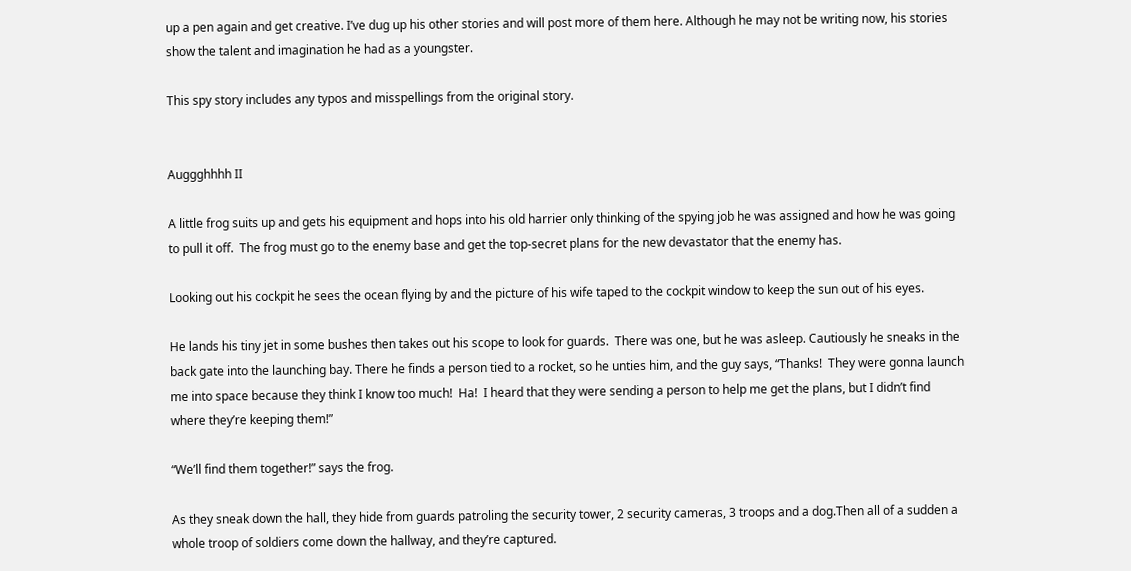up a pen again and get creative. I’ve dug up his other stories and will post more of them here. Although he may not be writing now, his stories show the talent and imagination he had as a youngster.

This spy story includes any typos and misspellings from the original story.


Auggghhhh II

A little frog suits up and gets his equipment and hops into his old harrier only thinking of the spying job he was assigned and how he was going to pull it off.  The frog must go to the enemy base and get the top-secret plans for the new devastator that the enemy has.

Looking out his cockpit he sees the ocean flying by and the picture of his wife taped to the cockpit window to keep the sun out of his eyes.

He lands his tiny jet in some bushes then takes out his scope to look for guards.  There was one, but he was asleep. Cautiously he sneaks in the back gate into the launching bay. There he finds a person tied to a rocket, so he unties him, and the guy says, “Thanks!  They were gonna launch me into space because they think I know too much!  Ha!  I heard that they were sending a person to help me get the plans, but I didn’t find where they’re keeping them!”

“We’ll find them together!” says the frog.

As they sneak down the hall, they hide from guards patroling the security tower, 2 security cameras, 3 troops and a dog.Then all of a sudden a whole troop of soldiers come down the hallway, and they’re captured.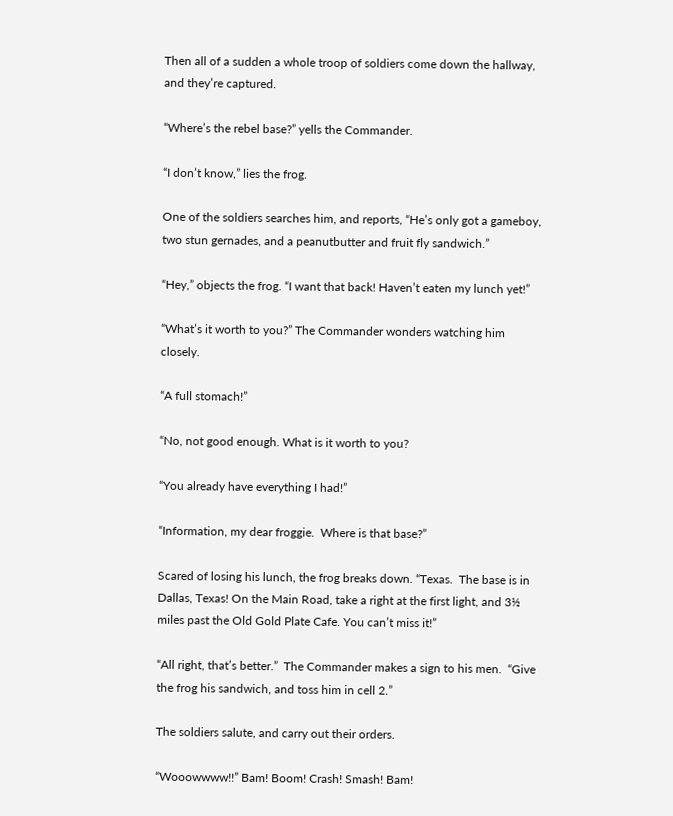Then all of a sudden a whole troop of soldiers come down the hallway, and they’re captured.

“Where’s the rebel base?” yells the Commander.

“I don’t know,” lies the frog.

One of the soldiers searches him, and reports, “He’s only got a gameboy, two stun gernades, and a peanutbutter and fruit fly sandwich.”

“Hey,” objects the frog. “I want that back! Haven’t eaten my lunch yet!”

“What’s it worth to you?” The Commander wonders watching him closely.

“A full stomach!”

“No, not good enough. What is it worth to you?

“You already have everything I had!”

“Information, my dear froggie.  Where is that base?”

Scared of losing his lunch, the frog breaks down. “Texas.  The base is in Dallas, Texas! On the Main Road, take a right at the first light, and 3½ miles past the Old Gold Plate Cafe. You can’t miss it!”

“All right, that’s better.”  The Commander makes a sign to his men.  “Give the frog his sandwich, and toss him in cell 2.”

The soldiers salute, and carry out their orders.

“Wooowwww!!” Bam! Boom! Crash! Smash! Bam!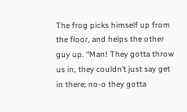The frog picks himself up from the floor, and helps the other guy up. “Man! They gotta throw us in, they couldn’t just say get in there; no-o they gotta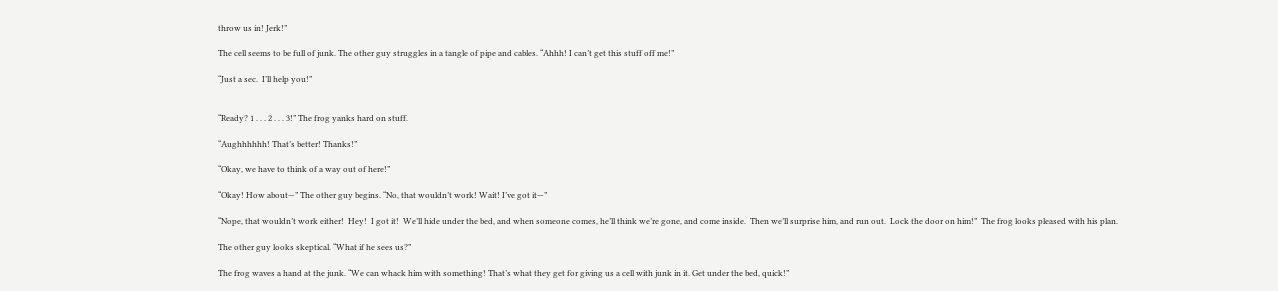throw us in! Jerk!”

The cell seems to be full of junk. The other guy struggles in a tangle of pipe and cables. “Ahhh! I can’t get this stuff off me!”

“Just a sec.  I’ll help you!”


“Ready? 1 . . . 2 . . . 3!” The frog yanks hard on stuff.

“Aughhhhhh! That’s better! Thanks!”

“Okay, we have to think of a way out of here!”

“Okay! How about—” The other guy begins. “No, that wouldn’t work! Wait! I’ve got it—”

“Nope, that wouldn’t work either!  Hey!  I got it!  We’ll hide under the bed, and when someone comes, he’ll think we’re gone, and come inside.  Then we’ll surprise him, and run out.  Lock the door on him!”  The frog looks pleased with his plan.

The other guy looks skeptical. “What if he sees us?”

The frog waves a hand at the junk. “We can whack him with something! That’s what they get for giving us a cell with junk in it. Get under the bed, quick!”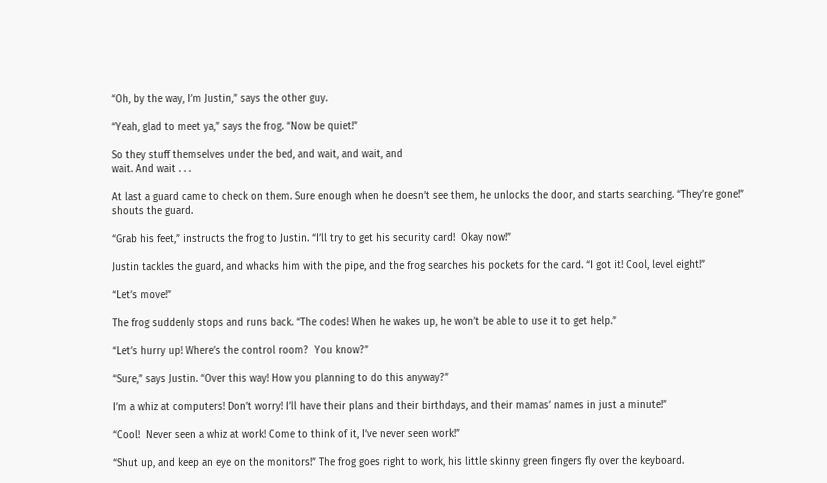“Oh, by the way, I’m Justin,” says the other guy.

“Yeah, glad to meet ya,” says the frog. “Now be quiet!”

So they stuff themselves under the bed, and wait, and wait, and
wait. And wait . . .

At last a guard came to check on them. Sure enough when he doesn’t see them, he unlocks the door, and starts searching. “They’re gone!” shouts the guard.

“Grab his feet,” instructs the frog to Justin. “I’ll try to get his security card!  Okay now!”

Justin tackles the guard, and whacks him with the pipe, and the frog searches his pockets for the card. “I got it! Cool, level eight!”

“Let’s move!”

The frog suddenly stops and runs back. “The codes! When he wakes up, he won’t be able to use it to get help.”

“Let’s hurry up! Where’s the control room?  You know?”

“Sure,” says Justin. “Over this way! How you planning to do this anyway?”

I’m a whiz at computers! Don’t worry! I’ll have their plans and their birthdays, and their mamas’ names in just a minute!”

“Cool!  Never seen a whiz at work! Come to think of it, I’ve never seen work!”

“Shut up, and keep an eye on the monitors!” The frog goes right to work, his little skinny green fingers fly over the keyboard.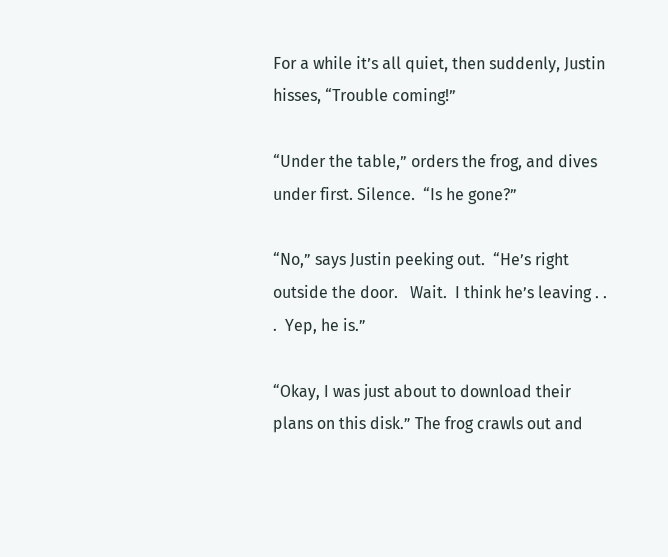For a while it’s all quiet, then suddenly, Justin hisses, “Trouble coming!”

“Under the table,” orders the frog, and dives under first. Silence.  “Is he gone?”

“No,” says Justin peeking out.  “He’s right outside the door.   Wait.  I think he’s leaving . . .  Yep, he is.”

“Okay, I was just about to download their plans on this disk.” The frog crawls out and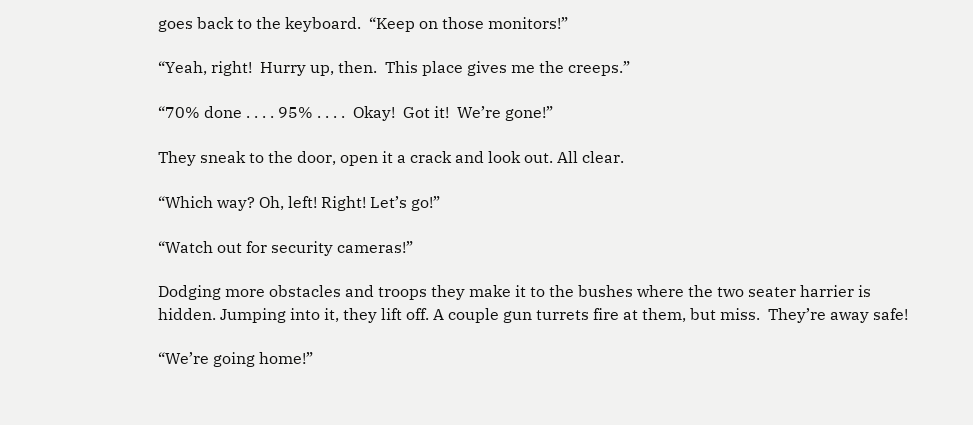goes back to the keyboard.  “Keep on those monitors!”

“Yeah, right!  Hurry up, then.  This place gives me the creeps.”

“70% done . . . . 95% . . . .  Okay!  Got it!  We’re gone!”

They sneak to the door, open it a crack and look out. All clear.

“Which way? Oh, left! Right! Let’s go!”

“Watch out for security cameras!”

Dodging more obstacles and troops they make it to the bushes where the two seater harrier is hidden. Jumping into it, they lift off. A couple gun turrets fire at them, but miss.  They’re away safe!

“We’re going home!”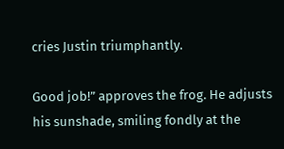cries Justin triumphantly.

Good job!” approves the frog. He adjusts his sunshade, smiling fondly at the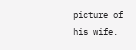picture of his wife.